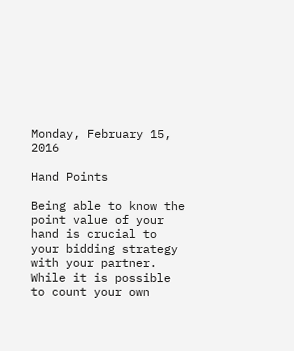Monday, February 15, 2016

Hand Points

Being able to know the point value of your hand is crucial to your bidding strategy with your partner. While it is possible to count your own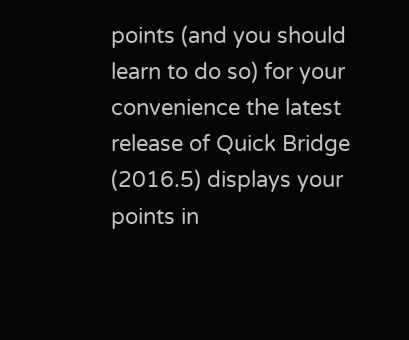points (and you should learn to do so) for your convenience the latest release of Quick Bridge (2016.5) displays your points in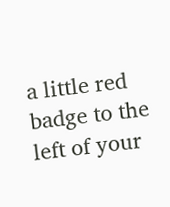a little red badge to the left of your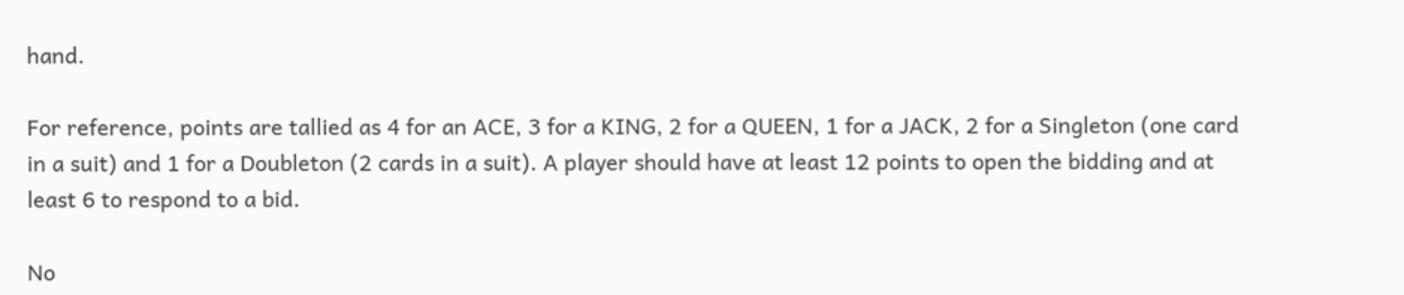hand.

For reference, points are tallied as 4 for an ACE, 3 for a KING, 2 for a QUEEN, 1 for a JACK, 2 for a Singleton (one card in a suit) and 1 for a Doubleton (2 cards in a suit). A player should have at least 12 points to open the bidding and at least 6 to respond to a bid.

No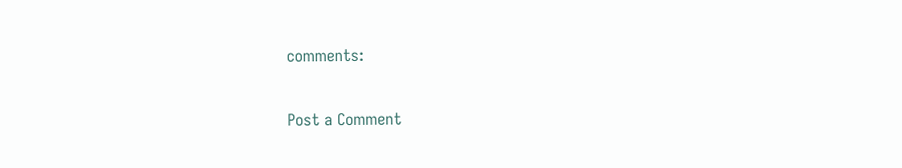comments:

Post a Comment